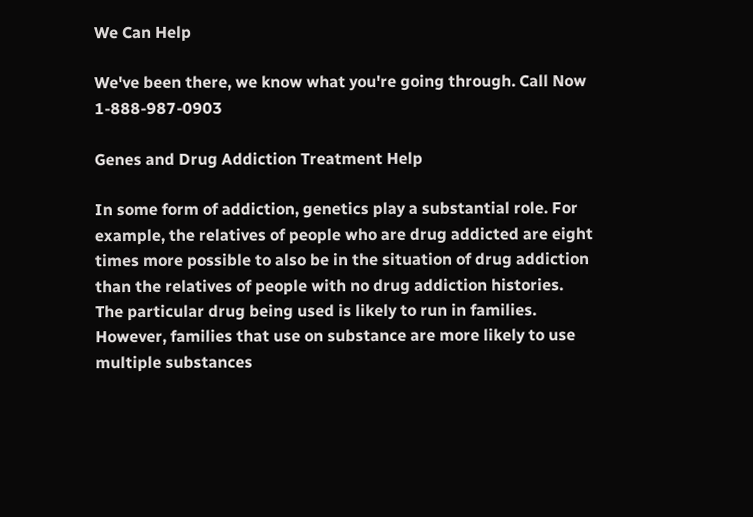We Can Help

We've been there, we know what you're going through. Call Now 1-888-987-0903

Genes and Drug Addiction Treatment Help

In some form of addiction, genetics play a substantial role. For example, the relatives of people who are drug addicted are eight times more possible to also be in the situation of drug addiction than the relatives of people with no drug addiction histories. The particular drug being used is likely to run in families. However, families that use on substance are more likely to use multiple substances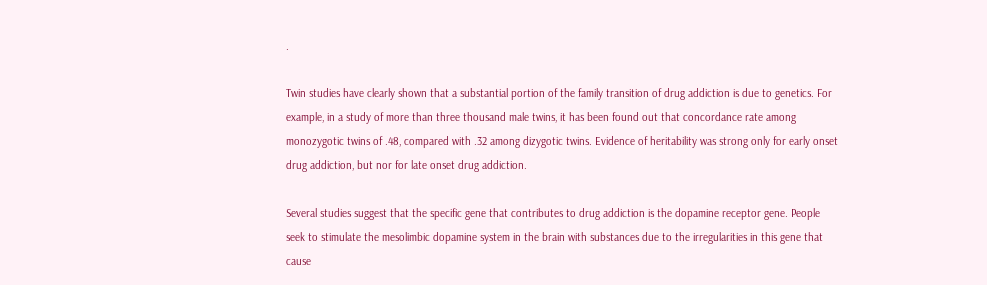.

Twin studies have clearly shown that a substantial portion of the family transition of drug addiction is due to genetics. For example, in a study of more than three thousand male twins, it has been found out that concordance rate among monozygotic twins of .48, compared with .32 among dizygotic twins. Evidence of heritability was strong only for early onset drug addiction, but nor for late onset drug addiction.

Several studies suggest that the specific gene that contributes to drug addiction is the dopamine receptor gene. People seek to stimulate the mesolimbic dopamine system in the brain with substances due to the irregularities in this gene that cause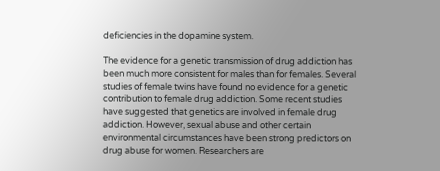deficiencies in the dopamine system.

The evidence for a genetic transmission of drug addiction has been much more consistent for males than for females. Several studies of female twins have found no evidence for a genetic contribution to female drug addiction. Some recent studies have suggested that genetics are involved in female drug addiction. However, sexual abuse and other certain environmental circumstances have been strong predictors on drug abuse for women. Researchers are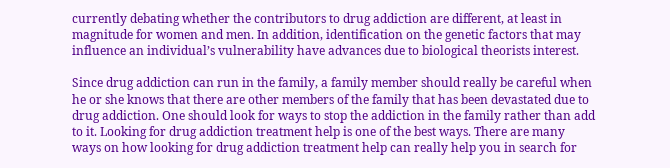currently debating whether the contributors to drug addiction are different, at least in magnitude for women and men. In addition, identification on the genetic factors that may influence an individual’s vulnerability have advances due to biological theorists interest.

Since drug addiction can run in the family, a family member should really be careful when he or she knows that there are other members of the family that has been devastated due to drug addiction. One should look for ways to stop the addiction in the family rather than add to it. Looking for drug addiction treatment help is one of the best ways. There are many ways on how looking for drug addiction treatment help can really help you in search for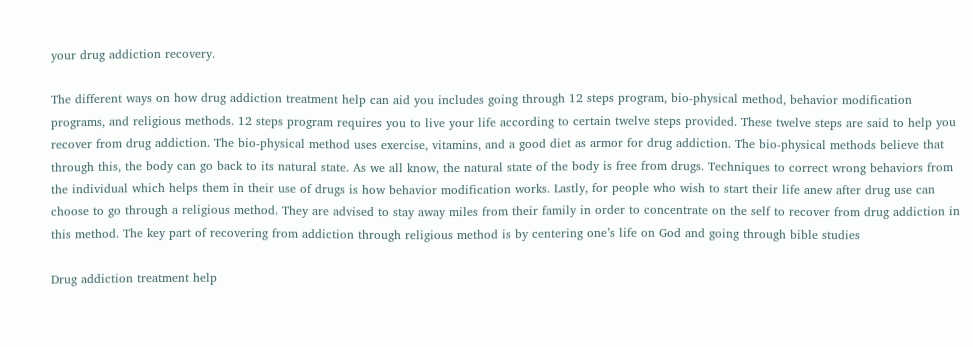your drug addiction recovery.

The different ways on how drug addiction treatment help can aid you includes going through 12 steps program, bio-physical method, behavior modification programs, and religious methods. 12 steps program requires you to live your life according to certain twelve steps provided. These twelve steps are said to help you recover from drug addiction. The bio-physical method uses exercise, vitamins, and a good diet as armor for drug addiction. The bio-physical methods believe that through this, the body can go back to its natural state. As we all know, the natural state of the body is free from drugs. Techniques to correct wrong behaviors from the individual which helps them in their use of drugs is how behavior modification works. Lastly, for people who wish to start their life anew after drug use can choose to go through a religious method. They are advised to stay away miles from their family in order to concentrate on the self to recover from drug addiction in this method. The key part of recovering from addiction through religious method is by centering one’s life on God and going through bible studies

Drug addiction treatment help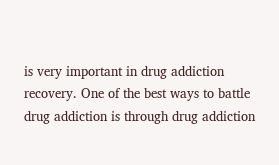is very important in drug addiction recovery. One of the best ways to battle drug addiction is through drug addiction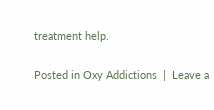treatment help.

Posted in Oxy Addictions  |  Leave a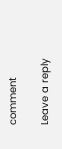comment

Leave a reply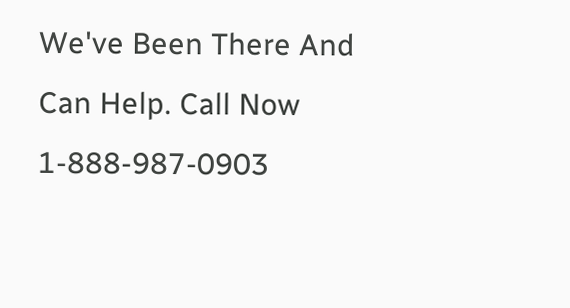We've Been There And Can Help. Call Now 1-888-987-0903